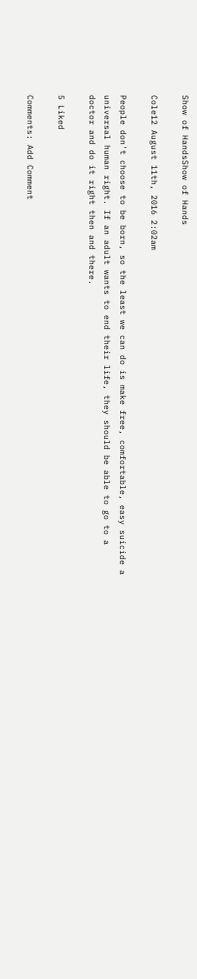Show of HandsShow of Hands

Cole12 August 11th, 2016 2:02am

People don't choose to be born, so the least we can do is make free, comfortable, easy suicide a universal human right. If an adult wants to end their life, they should be able to go to a doctor and do it right then and there.

5 Liked

Comments: Add Comment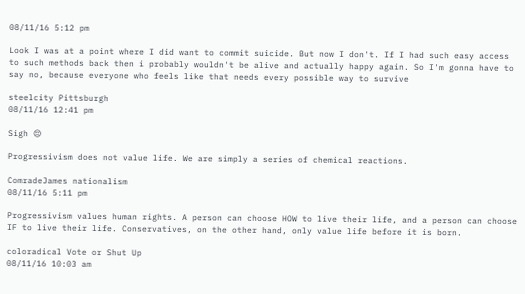08/11/16 5:12 pm

Look I was at a point where I did want to commit suicide. But now I don't. If I had such easy access to such methods back then i probably wouldn't be alive and actually happy again. So I'm gonna have to say no, because everyone who feels like that needs every possible way to survive

steelcity Pittsburgh
08/11/16 12:41 pm

Sigh 😔

Progressivism does not value life. We are simply a series of chemical reactions.

ComradeJames nationalism
08/11/16 5:11 pm

Progressivism values human rights. A person can choose HOW to live their life, and a person can choose IF to live their life. Conservatives, on the other hand, only value life before it is born.

coloradical Vote or Shut Up
08/11/16 10:03 am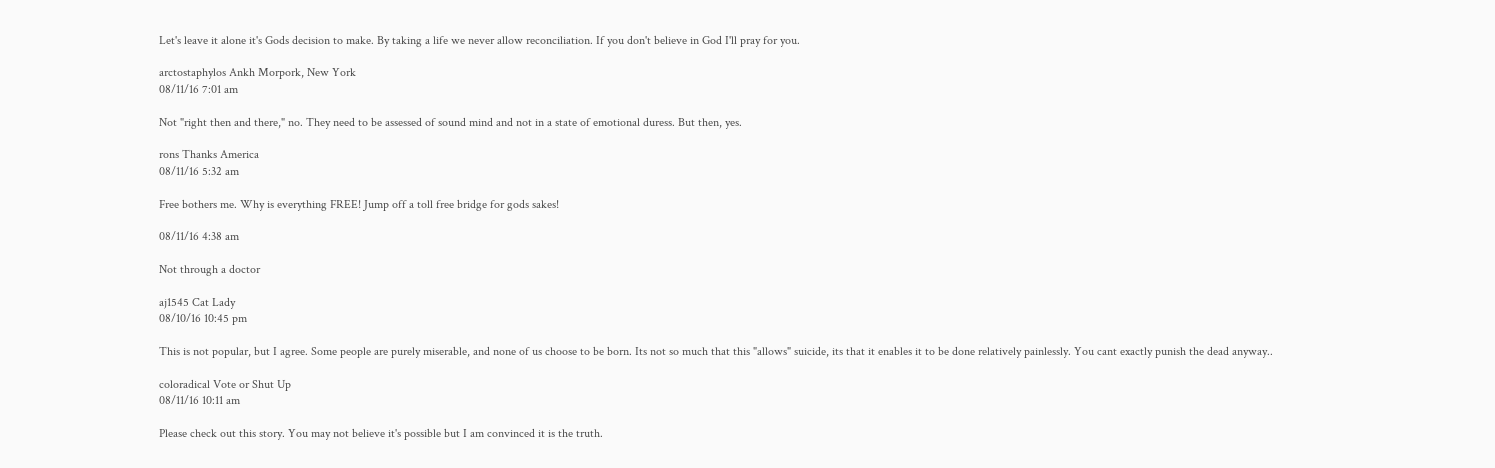Let's leave it alone it's Gods decision to make. By taking a life we never allow reconciliation. If you don't believe in God I'll pray for you.

arctostaphylos Ankh Morpork, New York
08/11/16 7:01 am

Not "right then and there," no. They need to be assessed of sound mind and not in a state of emotional duress. But then, yes.

rons Thanks America
08/11/16 5:32 am

Free bothers me. Why is everything FREE! Jump off a toll free bridge for gods sakes!

08/11/16 4:38 am

Not through a doctor

aj1545 Cat Lady
08/10/16 10:45 pm

This is not popular, but I agree. Some people are purely miserable, and none of us choose to be born. Its not so much that this "allows" suicide, its that it enables it to be done relatively painlessly. You cant exactly punish the dead anyway..

coloradical Vote or Shut Up
08/11/16 10:11 am

Please check out this story. You may not believe it's possible but I am convinced it is the truth.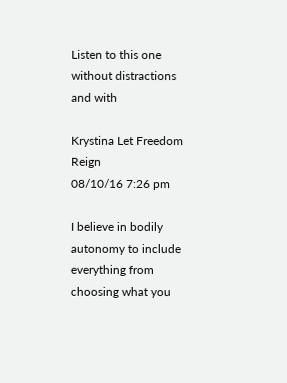Listen to this one without distractions and with

Krystina Let Freedom Reign
08/10/16 7:26 pm

I believe in bodily autonomy to include everything from choosing what you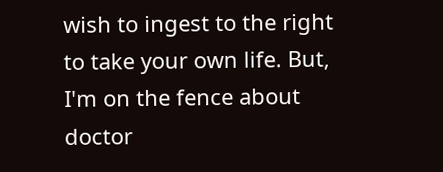wish to ingest to the right to take your own life. But, I'm on the fence about doctor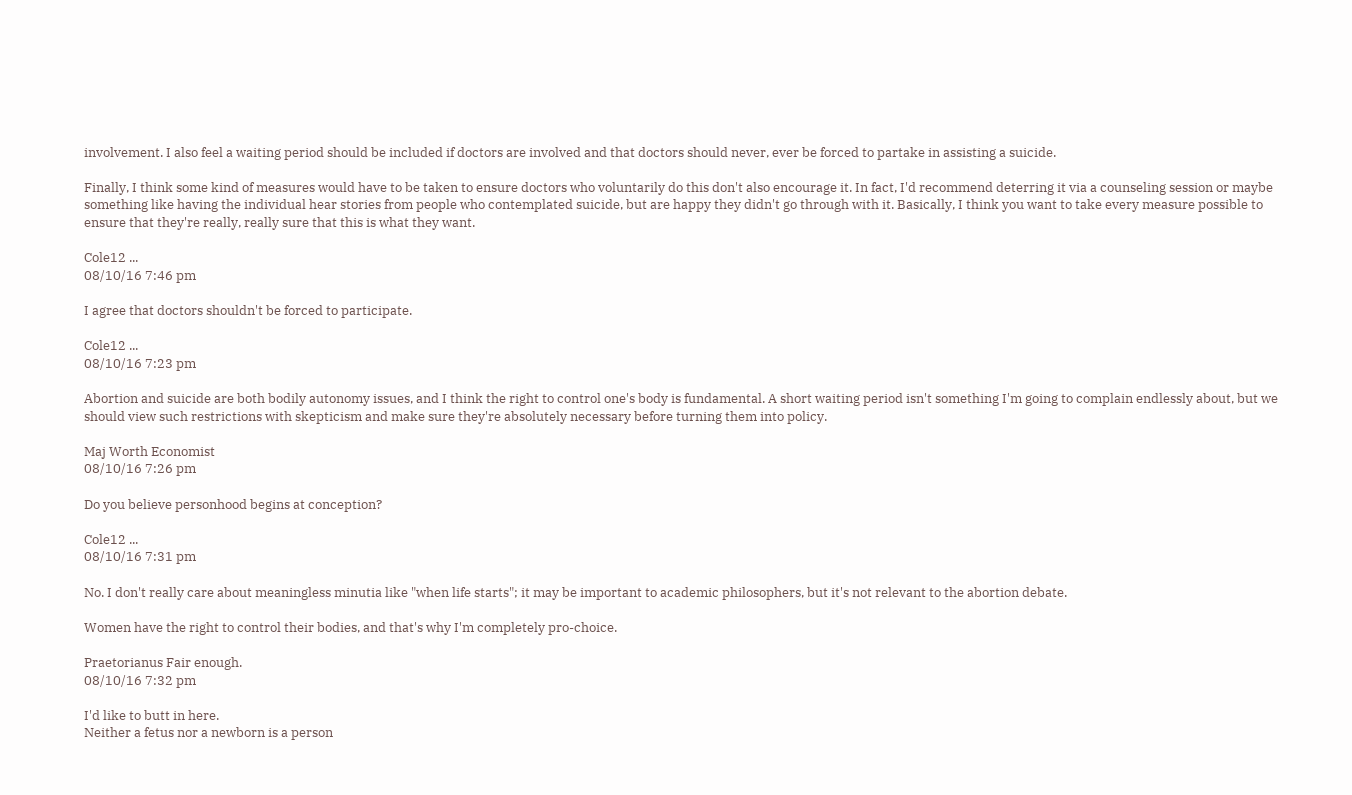involvement. I also feel a waiting period should be included if doctors are involved and that doctors should never, ever be forced to partake in assisting a suicide.

Finally, I think some kind of measures would have to be taken to ensure doctors who voluntarily do this don't also encourage it. In fact, I'd recommend deterring it via a counseling session or maybe something like having the individual hear stories from people who contemplated suicide, but are happy they didn't go through with it. Basically, I think you want to take every measure possible to ensure that they're really, really sure that this is what they want.

Cole12 ...
08/10/16 7:46 pm

I agree that doctors shouldn't be forced to participate.

Cole12 ...
08/10/16 7:23 pm

Abortion and suicide are both bodily autonomy issues, and I think the right to control one's body is fundamental. A short waiting period isn't something I'm going to complain endlessly about, but we should view such restrictions with skepticism and make sure they're absolutely necessary before turning them into policy.

Maj Worth Economist
08/10/16 7:26 pm

Do you believe personhood begins at conception?

Cole12 ...
08/10/16 7:31 pm

No. I don't really care about meaningless minutia like "when life starts"; it may be important to academic philosophers, but it's not relevant to the abortion debate.

Women have the right to control their bodies, and that's why I'm completely pro-choice.

Praetorianus Fair enough.
08/10/16 7:32 pm

I'd like to butt in here.
Neither a fetus nor a newborn is a person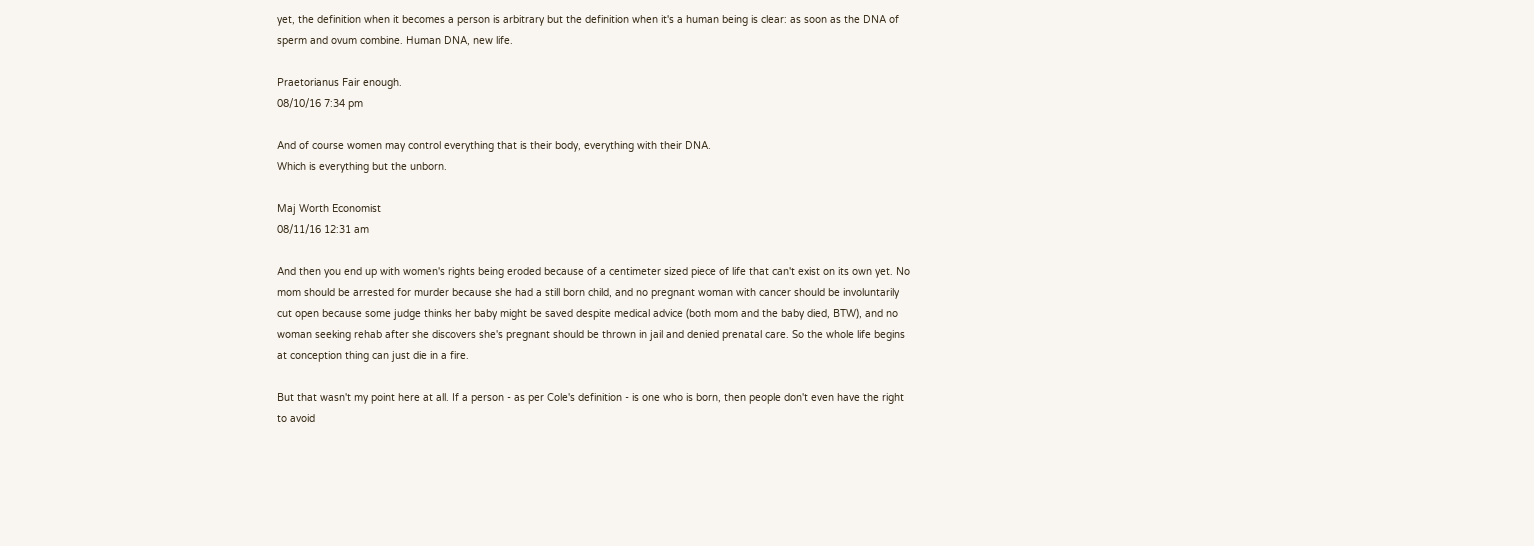yet, the definition when it becomes a person is arbitrary but the definition when it's a human being is clear: as soon as the DNA of sperm and ovum combine. Human DNA, new life.

Praetorianus Fair enough.
08/10/16 7:34 pm

And of course women may control everything that is their body, everything with their DNA.
Which is everything but the unborn.

Maj Worth Economist
08/11/16 12:31 am

And then you end up with women's rights being eroded because of a centimeter sized piece of life that can't exist on its own yet. No mom should be arrested for murder because she had a still born child, and no pregnant woman with cancer should be involuntarily cut open because some judge thinks her baby might be saved despite medical advice (both mom and the baby died, BTW), and no woman seeking rehab after she discovers she's pregnant should be thrown in jail and denied prenatal care. So the whole life begins at conception thing can just die in a fire.

But that wasn't my point here at all. If a person - as per Cole's definition - is one who is born, then people don't even have the right to avoid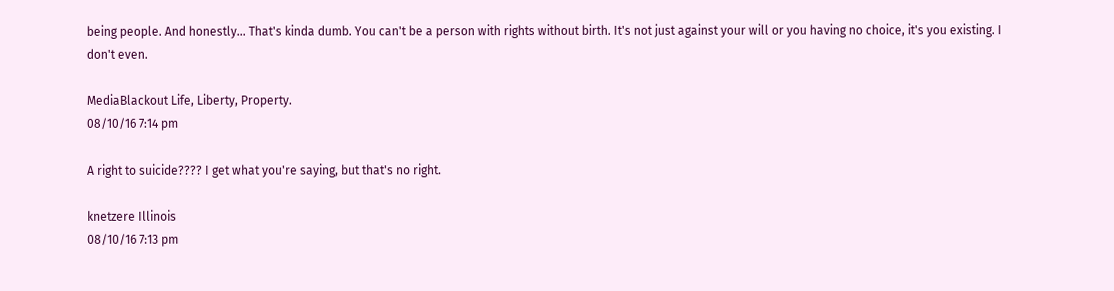being people. And honestly... That's kinda dumb. You can't be a person with rights without birth. It's not just against your will or you having no choice, it's you existing. I don't even.

MediaBlackout Life, Liberty, Property.
08/10/16 7:14 pm

A right to suicide???? I get what you're saying, but that's no right.

knetzere Illinois
08/10/16 7:13 pm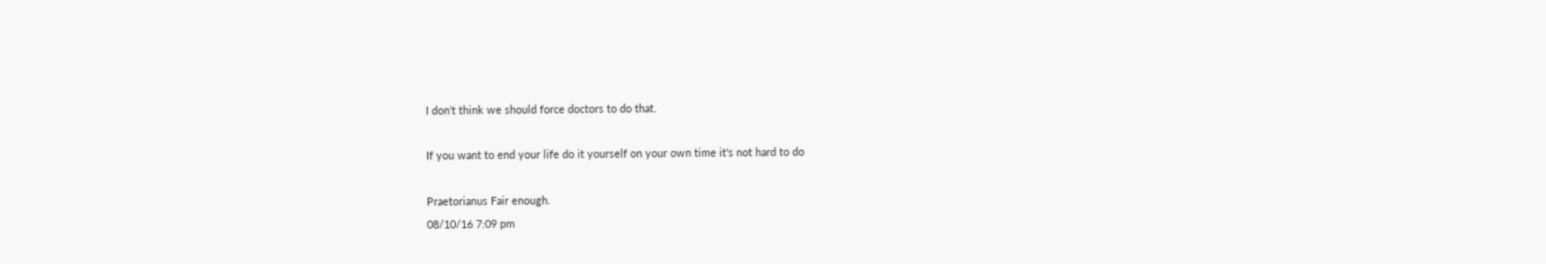I don't think we should force doctors to do that.

If you want to end your life do it yourself on your own time it's not hard to do

Praetorianus Fair enough.
08/10/16 7:09 pm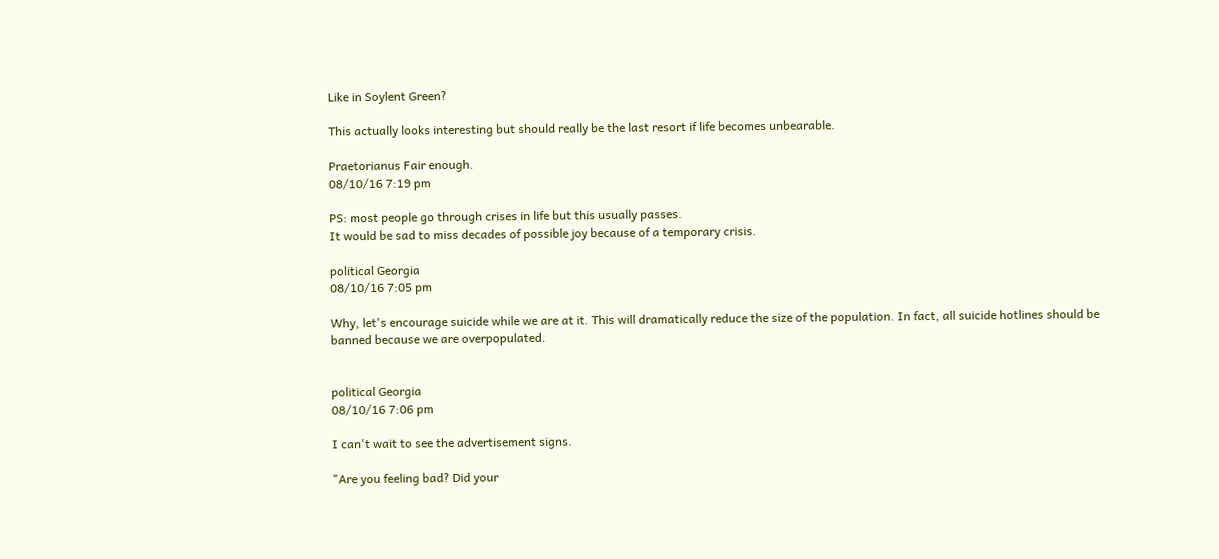Like in Soylent Green?

This actually looks interesting but should really be the last resort if life becomes unbearable.

Praetorianus Fair enough.
08/10/16 7:19 pm

PS: most people go through crises in life but this usually passes.
It would be sad to miss decades of possible joy because of a temporary crisis.

political Georgia
08/10/16 7:05 pm

Why, let's encourage suicide while we are at it. This will dramatically reduce the size of the population. In fact, all suicide hotlines should be banned because we are overpopulated.


political Georgia
08/10/16 7:06 pm

I can't wait to see the advertisement signs.

"Are you feeling bad? Did your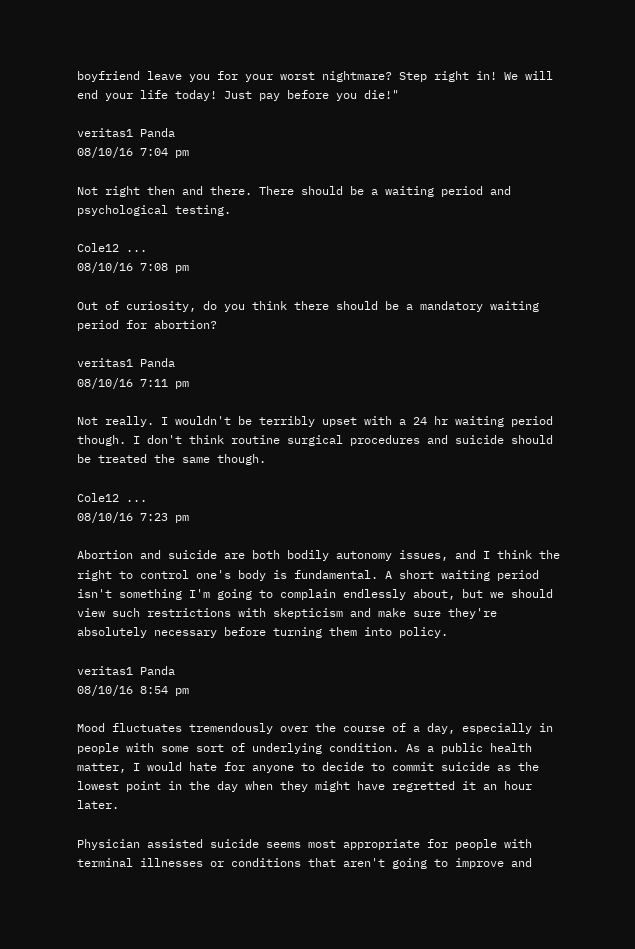boyfriend leave you for your worst nightmare? Step right in! We will end your life today! Just pay before you die!"

veritas1 Panda
08/10/16 7:04 pm

Not right then and there. There should be a waiting period and psychological testing.

Cole12 ...
08/10/16 7:08 pm

Out of curiosity, do you think there should be a mandatory waiting period for abortion?

veritas1 Panda
08/10/16 7:11 pm

Not really. I wouldn't be terribly upset with a 24 hr waiting period though. I don't think routine surgical procedures and suicide should be treated the same though.

Cole12 ...
08/10/16 7:23 pm

Abortion and suicide are both bodily autonomy issues, and I think the right to control one's body is fundamental. A short waiting period isn't something I'm going to complain endlessly about, but we should view such restrictions with skepticism and make sure they're absolutely necessary before turning them into policy.

veritas1 Panda
08/10/16 8:54 pm

Mood fluctuates tremendously over the course of a day, especially in people with some sort of underlying condition. As a public health matter, I would hate for anyone to decide to commit suicide as the lowest point in the day when they might have regretted it an hour later.

Physician assisted suicide seems most appropriate for people with terminal illnesses or conditions that aren't going to improve and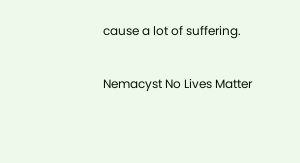cause a lot of suffering.

Nemacyst No Lives Matter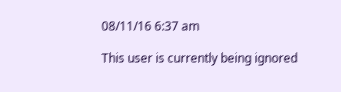08/11/16 6:37 am

This user is currently being ignored